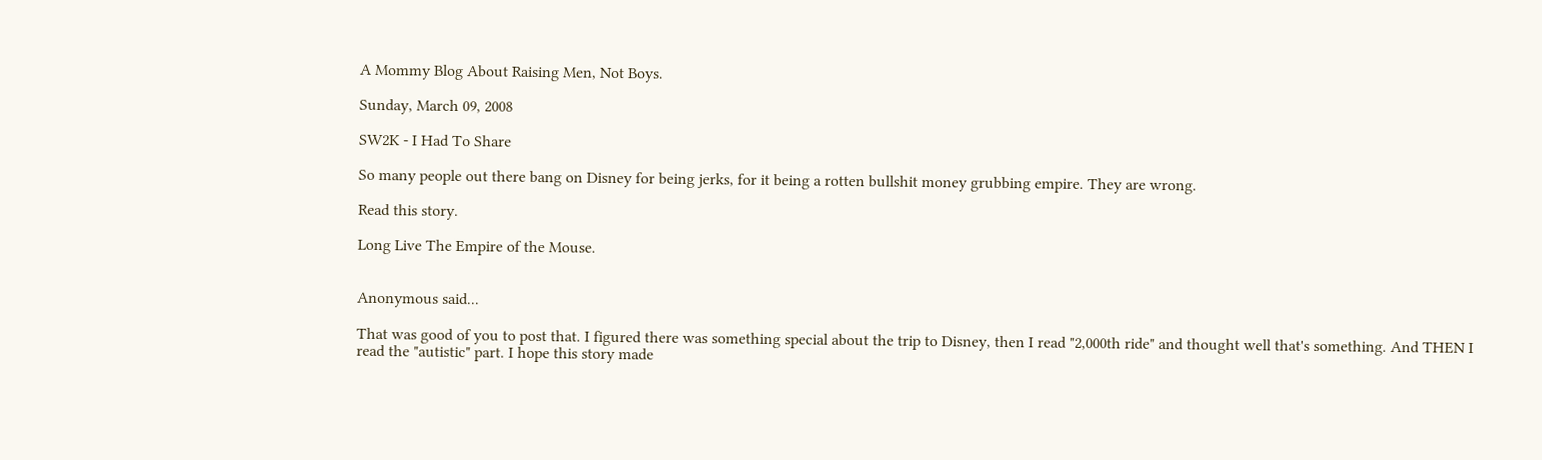A Mommy Blog About Raising Men, Not Boys.

Sunday, March 09, 2008

SW2K - I Had To Share

So many people out there bang on Disney for being jerks, for it being a rotten bullshit money grubbing empire. They are wrong.

Read this story.

Long Live The Empire of the Mouse.


Anonymous said...

That was good of you to post that. I figured there was something special about the trip to Disney, then I read "2,000th ride" and thought well that's something. And THEN I read the "autistic" part. I hope this story made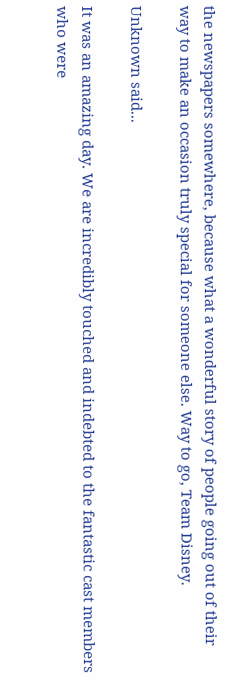the newspapers somewhere, because what a wonderful story of people going out of their way to make an occasion truly special for someone else. Way to go, Team Disney.

Unknown said...

It was an amazing day. We are incredibly touched and indebted to the fantastic cast members who were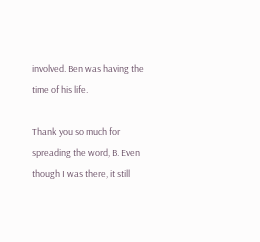involved. Ben was having the time of his life.

Thank you so much for spreading the word, B. Even though I was there, it still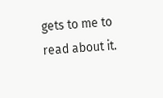gets to me to read about it.